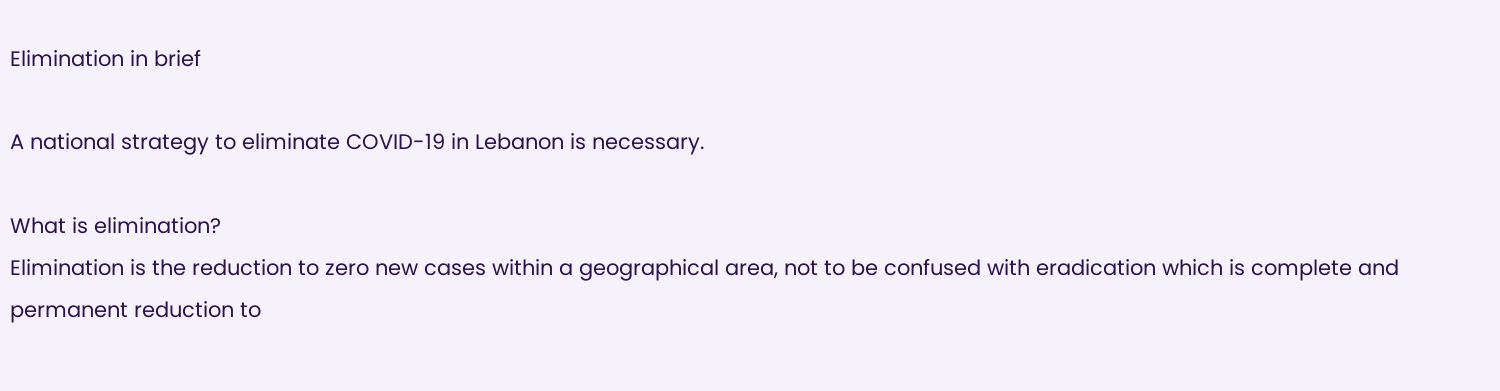Elimination in brief

A national strategy to eliminate COVID-19 in Lebanon is necessary.

What is elimination?
Elimination is the reduction to zero new cases within a geographical area, not to be confused with eradication which is complete and permanent reduction to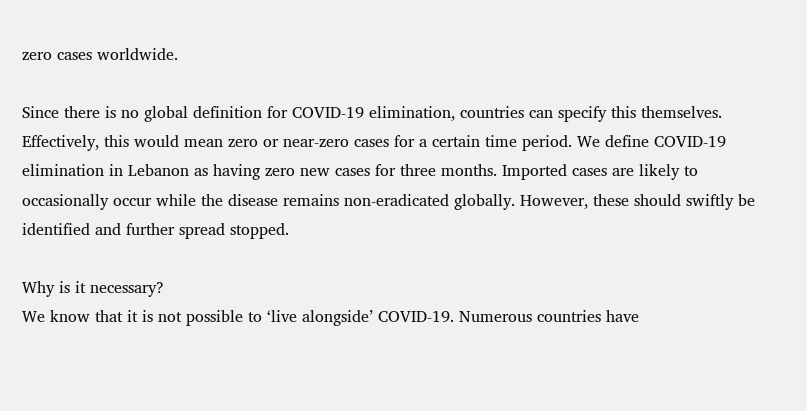zero cases worldwide.

Since there is no global definition for COVID-19 elimination, countries can specify this themselves. Effectively, this would mean zero or near-zero cases for a certain time period. We define COVID-19 elimination in Lebanon as having zero new cases for three months. Imported cases are likely to occasionally occur while the disease remains non-eradicated globally. However, these should swiftly be identified and further spread stopped.

Why is it necessary?
We know that it is not possible to ‘live alongside’ COVID-19. Numerous countries have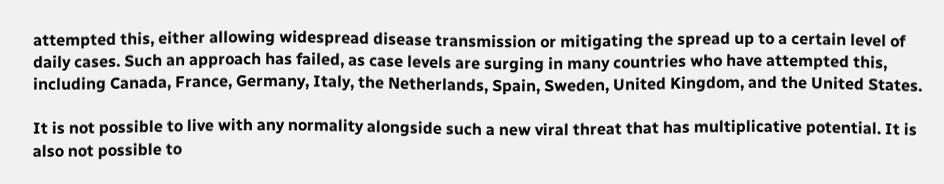attempted this, either allowing widespread disease transmission or mitigating the spread up to a certain level of daily cases. Such an approach has failed, as case levels are surging in many countries who have attempted this, including Canada, France, Germany, Italy, the Netherlands, Spain, Sweden, United Kingdom, and the United States.

It is not possible to live with any normality alongside such a new viral threat that has multiplicative potential. It is also not possible to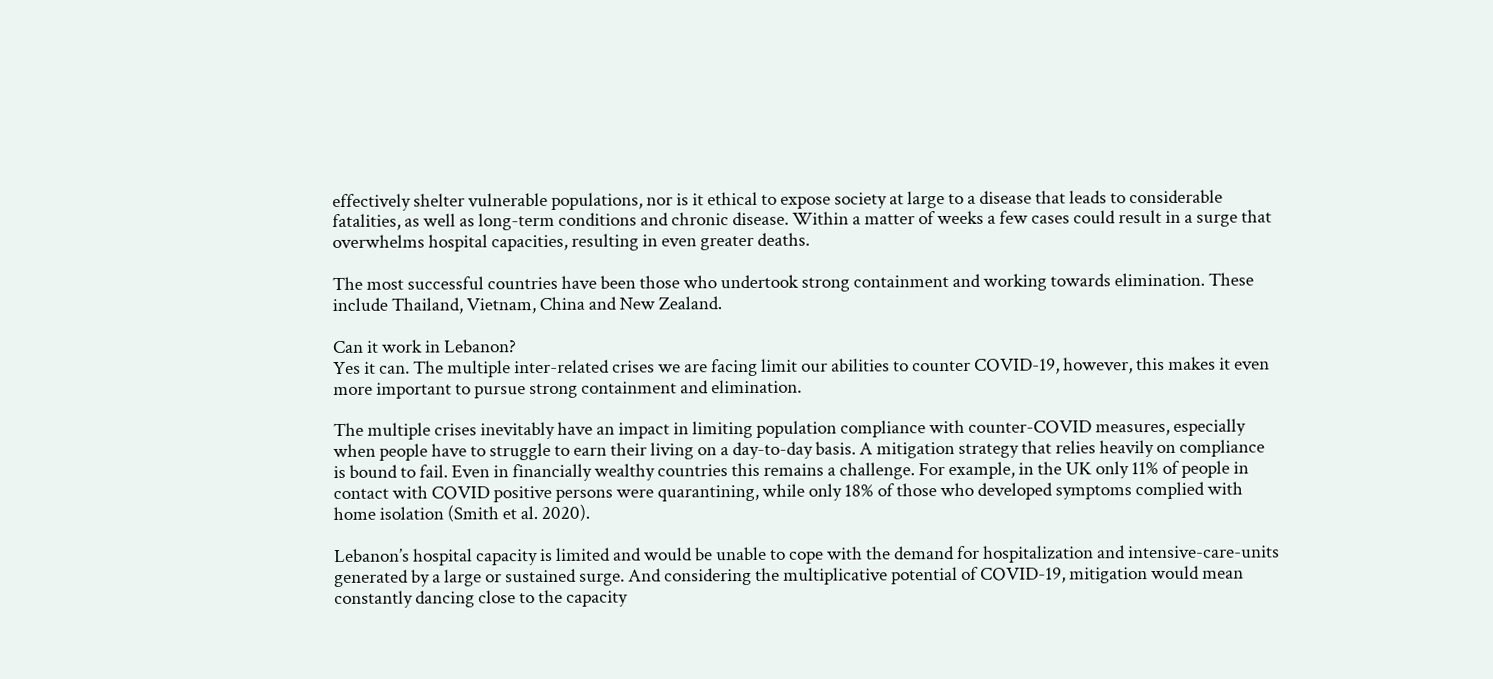effectively shelter vulnerable populations, nor is it ethical to expose society at large to a disease that leads to considerable fatalities, as well as long-term conditions and chronic disease. Within a matter of weeks a few cases could result in a surge that overwhelms hospital capacities, resulting in even greater deaths.

The most successful countries have been those who undertook strong containment and working towards elimination. These include Thailand, Vietnam, China and New Zealand.

Can it work in Lebanon?
Yes it can. The multiple inter-related crises we are facing limit our abilities to counter COVID-19, however, this makes it even more important to pursue strong containment and elimination.

The multiple crises inevitably have an impact in limiting population compliance with counter-COVID measures, especially when people have to struggle to earn their living on a day-to-day basis. A mitigation strategy that relies heavily on compliance is bound to fail. Even in financially wealthy countries this remains a challenge. For example, in the UK only 11% of people in contact with COVID positive persons were quarantining, while only 18% of those who developed symptoms complied with home isolation (Smith et al. 2020).

Lebanon’s hospital capacity is limited and would be unable to cope with the demand for hospitalization and intensive-care-units generated by a large or sustained surge. And considering the multiplicative potential of COVID-19, mitigation would mean constantly dancing close to the capacity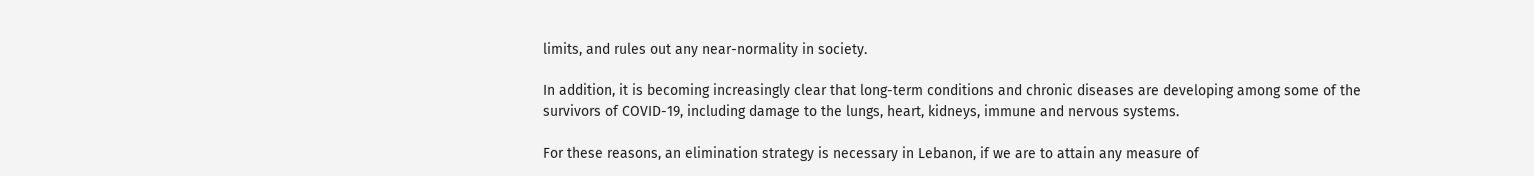limits, and rules out any near-normality in society.

In addition, it is becoming increasingly clear that long-term conditions and chronic diseases are developing among some of the survivors of COVID-19, including damage to the lungs, heart, kidneys, immune and nervous systems.

For these reasons, an elimination strategy is necessary in Lebanon, if we are to attain any measure of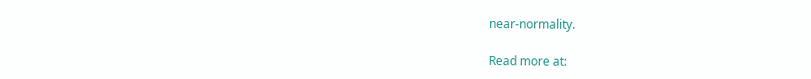near-normality.

Read more at: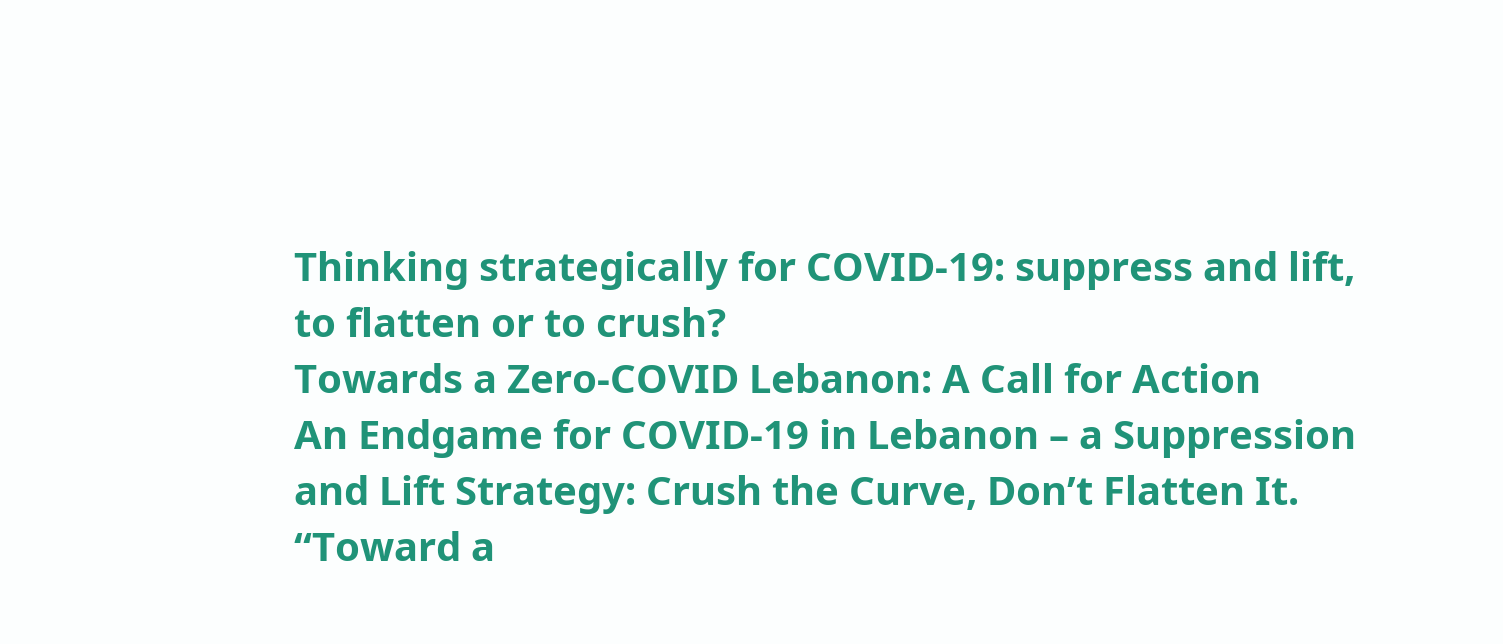Thinking strategically for COVID-19: suppress and lift, to flatten or to crush?
Towards a Zero-COVID Lebanon: A Call for Action
An Endgame for COVID-19 in Lebanon – a Suppression and Lift Strategy: Crush the Curve, Don’t Flatten It.
“Toward a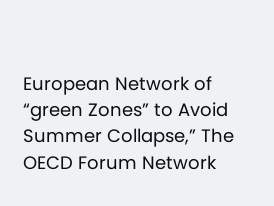European Network of “green Zones” to Avoid Summer Collapse,” The OECD Forum Network